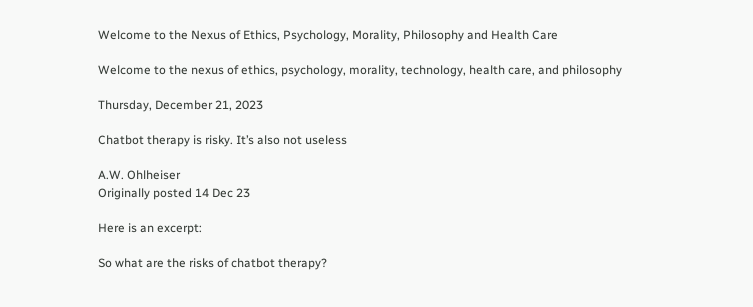Welcome to the Nexus of Ethics, Psychology, Morality, Philosophy and Health Care

Welcome to the nexus of ethics, psychology, morality, technology, health care, and philosophy

Thursday, December 21, 2023

Chatbot therapy is risky. It’s also not useless

A.W. Ohlheiser
Originally posted 14 Dec 23

Here is an excerpt:

So what are the risks of chatbot therapy?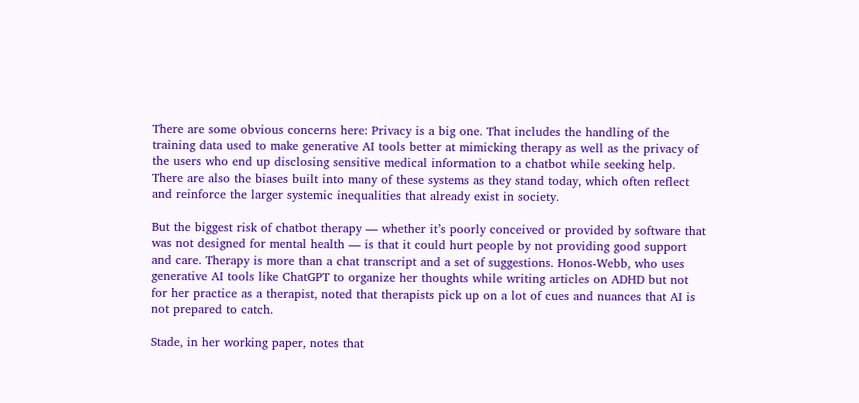There are some obvious concerns here: Privacy is a big one. That includes the handling of the training data used to make generative AI tools better at mimicking therapy as well as the privacy of the users who end up disclosing sensitive medical information to a chatbot while seeking help. There are also the biases built into many of these systems as they stand today, which often reflect and reinforce the larger systemic inequalities that already exist in society.

But the biggest risk of chatbot therapy — whether it’s poorly conceived or provided by software that was not designed for mental health — is that it could hurt people by not providing good support and care. Therapy is more than a chat transcript and a set of suggestions. Honos-Webb, who uses generative AI tools like ChatGPT to organize her thoughts while writing articles on ADHD but not for her practice as a therapist, noted that therapists pick up on a lot of cues and nuances that AI is not prepared to catch.

Stade, in her working paper, notes that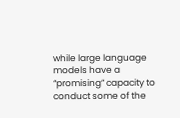while large language models have a “promising” capacity to conduct some of the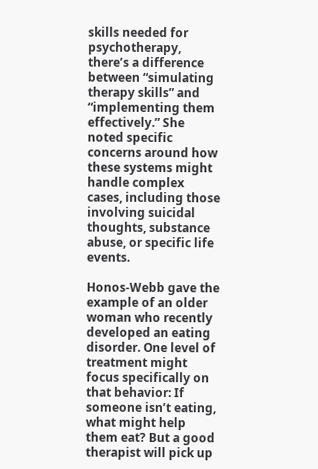skills needed for psychotherapy, there’s a difference between “simulating therapy skills” and “implementing them effectively.” She noted specific concerns around how these systems might handle complex cases, including those involving suicidal thoughts, substance abuse, or specific life events.

Honos-Webb gave the example of an older woman who recently developed an eating disorder. One level of treatment might focus specifically on that behavior: If someone isn’t eating, what might help them eat? But a good therapist will pick up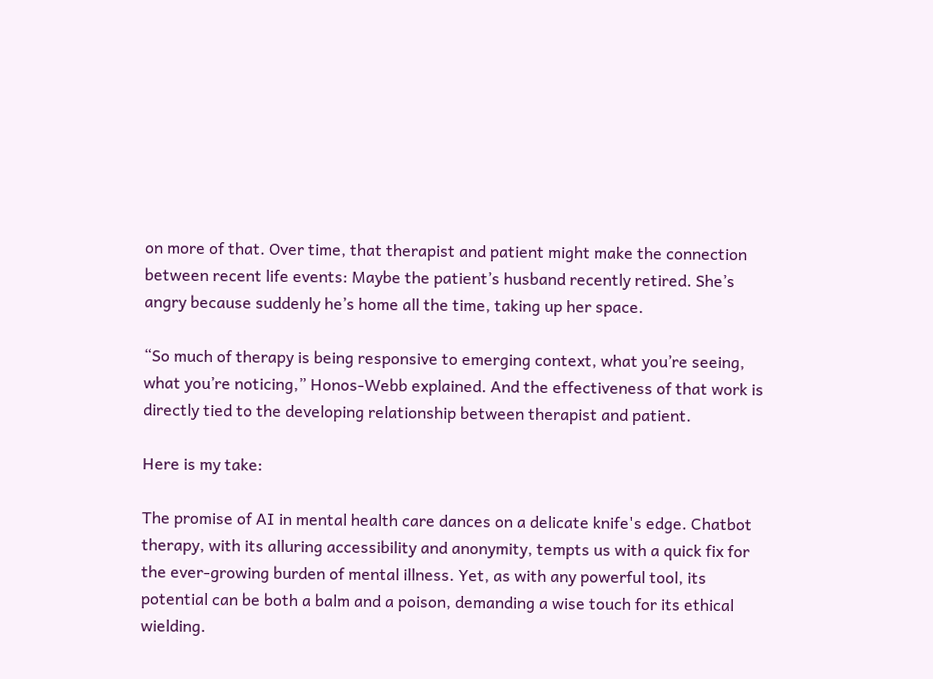on more of that. Over time, that therapist and patient might make the connection between recent life events: Maybe the patient’s husband recently retired. She’s angry because suddenly he’s home all the time, taking up her space.

“So much of therapy is being responsive to emerging context, what you’re seeing, what you’re noticing,” Honos-Webb explained. And the effectiveness of that work is directly tied to the developing relationship between therapist and patient.

Here is my take:

The promise of AI in mental health care dances on a delicate knife's edge. Chatbot therapy, with its alluring accessibility and anonymity, tempts us with a quick fix for the ever-growing burden of mental illness. Yet, as with any powerful tool, its potential can be both a balm and a poison, demanding a wise touch for its ethical wielding.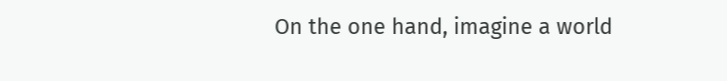On the one hand, imagine a world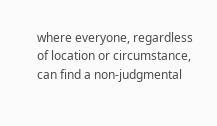where everyone, regardless of location or circumstance, can find a non-judgmental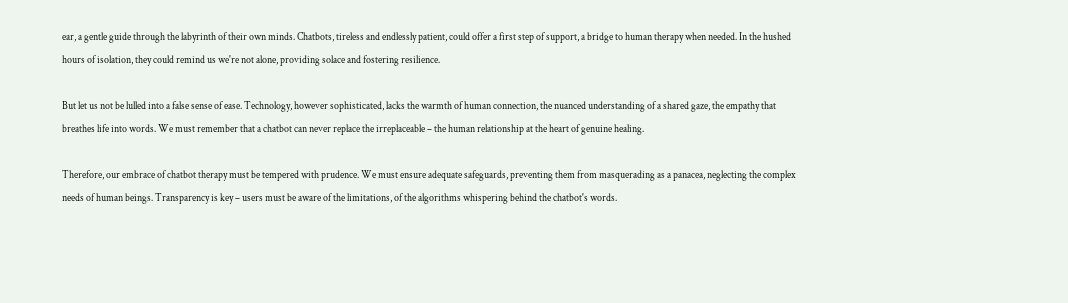ear, a gentle guide through the labyrinth of their own minds. Chatbots, tireless and endlessly patient, could offer a first step of support, a bridge to human therapy when needed. In the hushed hours of isolation, they could remind us we're not alone, providing solace and fostering resilience.

But let us not be lulled into a false sense of ease. Technology, however sophisticated, lacks the warmth of human connection, the nuanced understanding of a shared gaze, the empathy that breathes life into words. We must remember that a chatbot can never replace the irreplaceable – the human relationship at the heart of genuine healing.

Therefore, our embrace of chatbot therapy must be tempered with prudence. We must ensure adequate safeguards, preventing them from masquerading as a panacea, neglecting the complex needs of human beings. Transparency is key – users must be aware of the limitations, of the algorithms whispering behind the chatbot's words.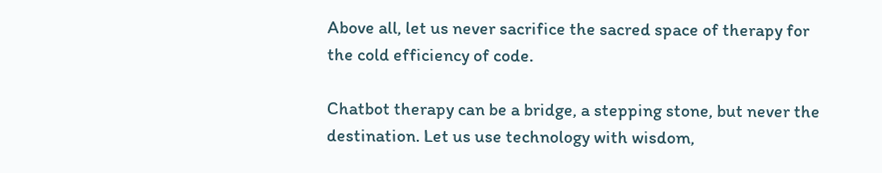Above all, let us never sacrifice the sacred space of therapy for the cold efficiency of code.

Chatbot therapy can be a bridge, a stepping stone, but never the destination. Let us use technology with wisdom,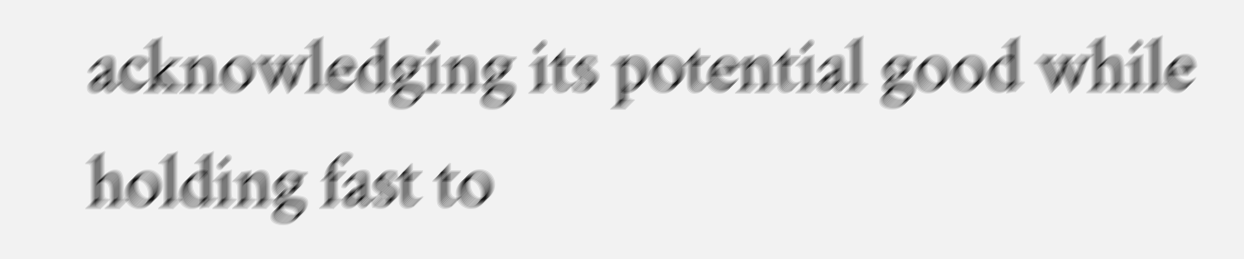acknowledging its potential good while holding fast to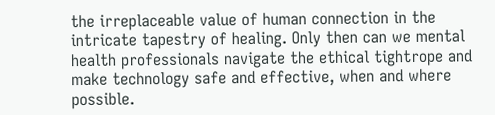the irreplaceable value of human connection in the intricate tapestry of healing. Only then can we mental health professionals navigate the ethical tightrope and make technology safe and effective, when and where possible.